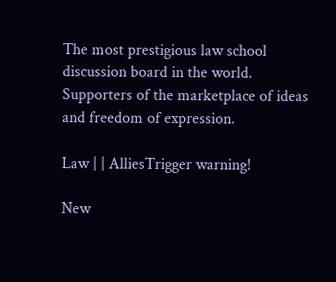The most prestigious law school discussion board in the world.
Supporters of the marketplace of ideas and freedom of expression.

Law | | AlliesTrigger warning!

New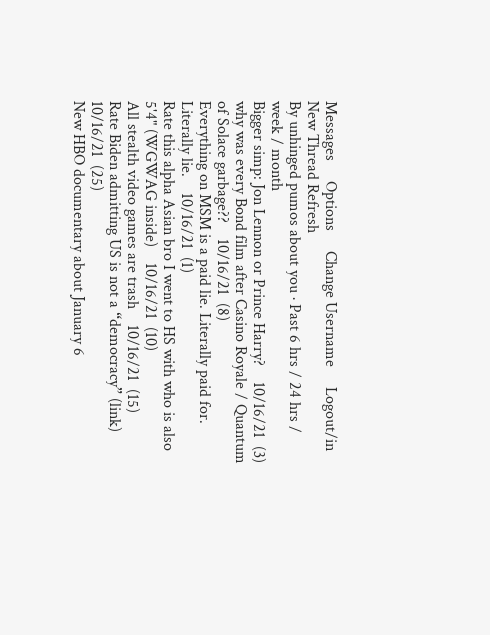Messages     Options     Change Username     Logout/in
New Thread Refresh
By unhinged pumos about you · Past 6 hrs / 24 hrs / week / month
Bigger simp: Jon Lennon or Prince Harry?    10/16/21  (3)
why was every Bond film after Casino Royale / Quantum of Solace garbage??    10/16/21  (8)
Everything on MSM is a paid lie. Literally paid for. Literally lie.    10/16/21  (1)
Rate this alpha Asian bro I went to HS with who is also 5'4" (WGWAG inside)    10/16/21  (10)
All stealth video games are trash    10/16/21  (15)
Rate Biden admitting US is not a “democracy” (link)    10/16/21  (25)
New HBO documentary about January 6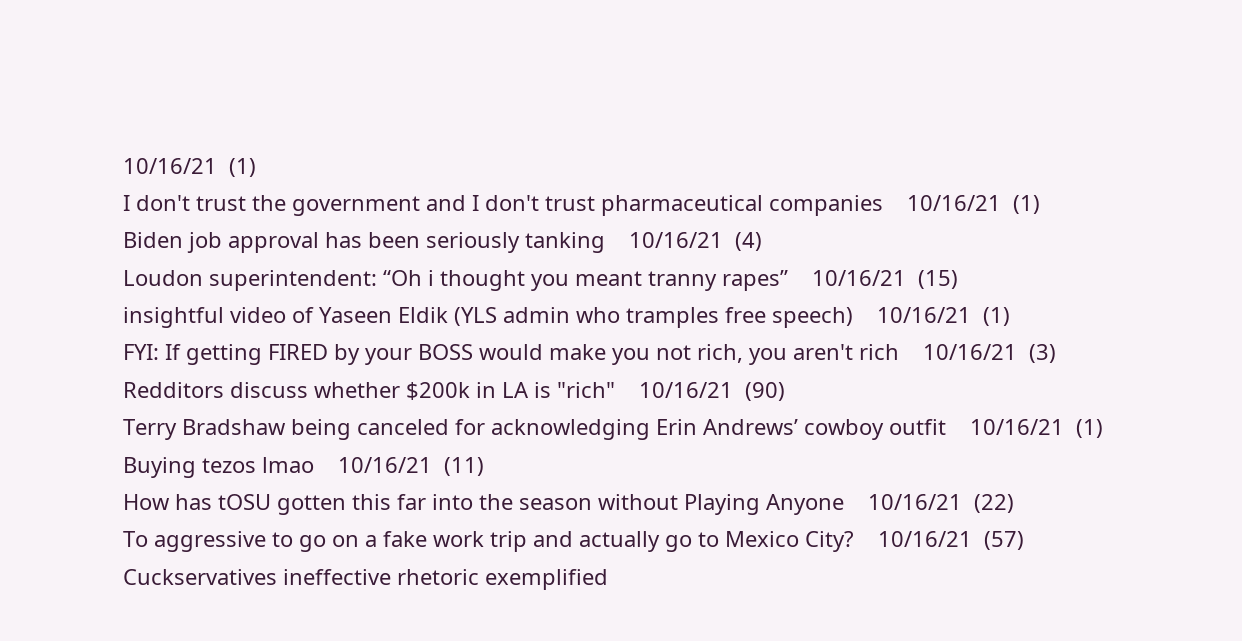10/16/21  (1)
I don't trust the government and I don't trust pharmaceutical companies    10/16/21  (1)
Biden job approval has been seriously tanking    10/16/21  (4)
Loudon superintendent: “Oh i thought you meant tranny rapes”    10/16/21  (15)
insightful video of Yaseen Eldik (YLS admin who tramples free speech)    10/16/21  (1)
FYI: If getting FIRED by your BOSS would make you not rich, you aren't rich    10/16/21  (3)
Redditors discuss whether $200k in LA is "rich"    10/16/21  (90)
Terry Bradshaw being canceled for acknowledging Erin Andrews’ cowboy outfit    10/16/21  (1)
Buying tezos lmao    10/16/21  (11)
How has tOSU gotten this far into the season without Playing Anyone    10/16/21  (22)
To aggressive to go on a fake work trip and actually go to Mexico City?    10/16/21  (57)
Cuckservatives ineffective rhetoric exemplified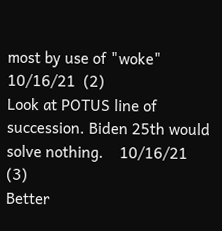most by use of "woke"    10/16/21  (2)
Look at POTUS line of succession. Biden 25th would solve nothing.    10/16/21  (3)
Better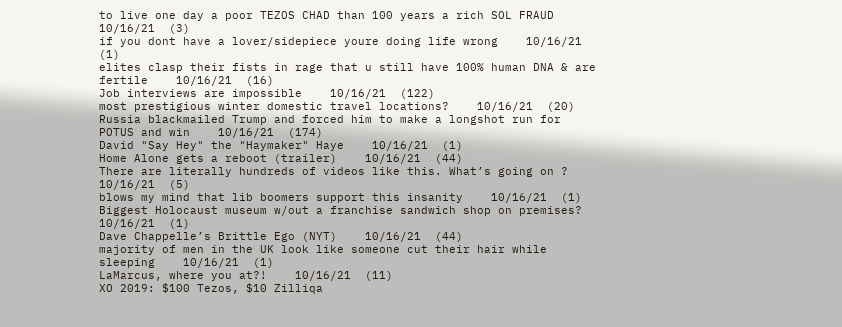to live one day a poor TEZOS CHAD than 100 years a rich SOL FRAUD    10/16/21  (3)
if you dont have a lover/sidepiece youre doing life wrong    10/16/21  (1)
elites clasp their fists in rage that u still have 100% human DNA & are fertile    10/16/21  (16)
Job interviews are impossible    10/16/21  (122)
most prestigious winter domestic travel locations?    10/16/21  (20)
Russia blackmailed Trump and forced him to make a longshot run for POTUS and win    10/16/21  (174)
David "Say Hey" the "Haymaker" Haye    10/16/21  (1)
Home Alone gets a reboot (trailer)    10/16/21  (44)
There are literally hundreds of videos like this. What’s going on ?    10/16/21  (5)
blows my mind that lib boomers support this insanity    10/16/21  (1)
Biggest Holocaust museum w/out a franchise sandwich shop on premises?    10/16/21  (1)
Dave Chappelle’s Brittle Ego (NYT)    10/16/21  (44)
majority of men in the UK look like someone cut their hair while sleeping    10/16/21  (1)
LaMarcus, where you at?!    10/16/21  (11)
XO 2019: $100 Tezos, $10 Zilliqa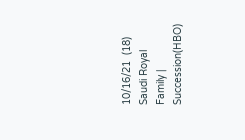10/16/21  (18)
Saudi Royal Family | Succession(HBO)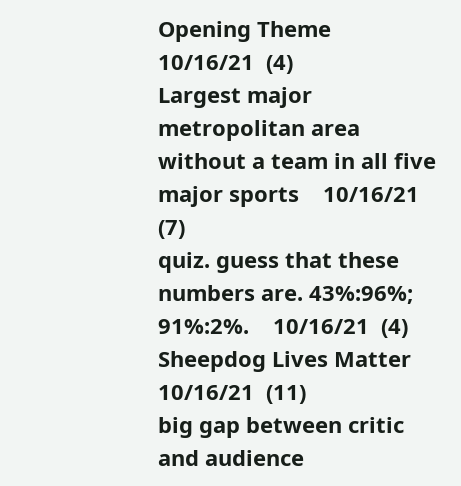Opening Theme    10/16/21  (4)
Largest major metropolitan area without a team in all five major sports    10/16/21  (7)
quiz. guess that these numbers are. 43%:96%; 91%:2%.    10/16/21  (4)
Sheepdog Lives Matter    10/16/21  (11)
big gap between critic and audience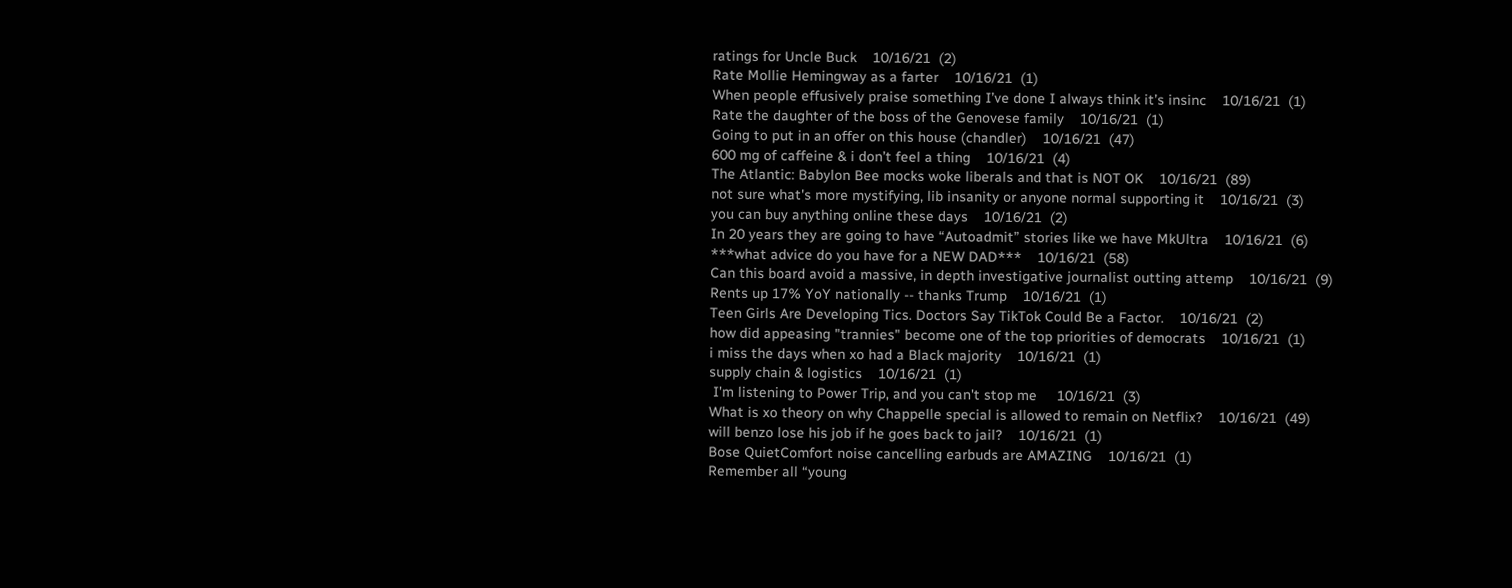ratings for Uncle Buck    10/16/21  (2)
Rate Mollie Hemingway as a farter    10/16/21  (1)
When people effusively praise something I’ve done I always think it’s insinc    10/16/21  (1)
Rate the daughter of the boss of the Genovese family    10/16/21  (1)
Going to put in an offer on this house (chandler)    10/16/21  (47)
600 mg of caffeine & i don’t feel a thing    10/16/21  (4)
The Atlantic: Babylon Bee mocks woke liberals and that is NOT OK    10/16/21  (89)
not sure what's more mystifying, lib insanity or anyone normal supporting it    10/16/21  (3)
you can buy anything online these days    10/16/21  (2)
In 20 years they are going to have “Autoadmit” stories like we have MkUltra    10/16/21  (6)
***what advice do you have for a NEW DAD***    10/16/21  (58)
Can this board avoid a massive, in depth investigative journalist outting attemp    10/16/21  (9)
Rents up 17% YoY nationally -- thanks Trump    10/16/21  (1)
Teen Girls Are Developing Tics. Doctors Say TikTok Could Be a Factor.    10/16/21  (2)
how did appeasing "trannies" become one of the top priorities of democrats    10/16/21  (1)
i miss the days when xo had a Black majority    10/16/21  (1)
supply chain & logistics    10/16/21  (1)
 I'm listening to Power Trip, and you can't stop me     10/16/21  (3)
What is xo theory on why Chappelle special is allowed to remain on Netflix?    10/16/21  (49)
will benzo lose his job if he goes back to jail?    10/16/21  (1)
Bose QuietComfort noise cancelling earbuds are AMAZING    10/16/21  (1)
Remember all “young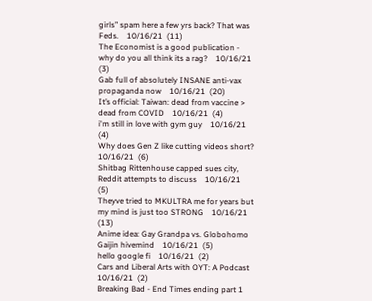girls” spam here a few yrs back? That was Feds.    10/16/21  (11)
The Economist is a good publication - why do you all think its a rag?    10/16/21  (3)
Gab full of absolutely INSANE anti-vax propaganda now    10/16/21  (20)
It’s official: Taiwan: dead from vaccine > dead from COVID    10/16/21  (4)
i'm still in love with gym guy    10/16/21  (4)
Why does Gen Z like cutting videos short?    10/16/21  (6)
Shitbag Rittenhouse capped sues city, Reddit attempts to discuss    10/16/21  (5)
Theyve tried to MKULTRA me for years but my mind is just too STRONG    10/16/21  (13)
Anime idea: Gay Grandpa vs. Globohomo Gaijin hivemind    10/16/21  (5)
hello google fi    10/16/21  (2)
Cars and Liberal Arts with OYT: A Podcast    10/16/21  (2)
Breaking Bad - End Times ending part 1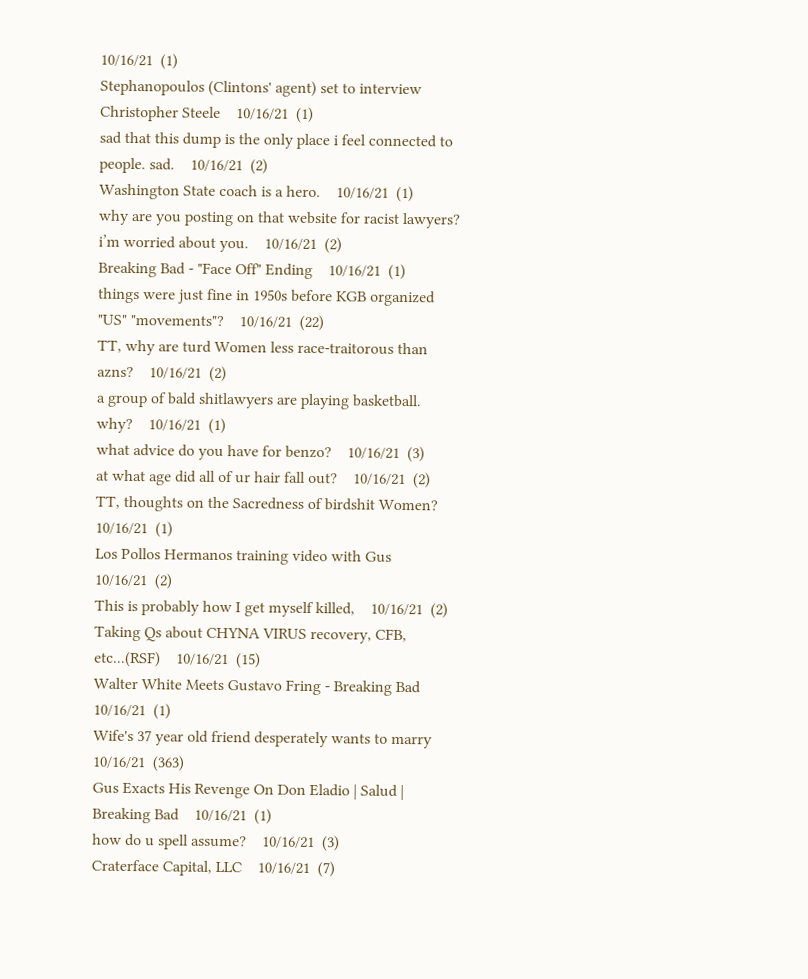10/16/21  (1)
Stephanopoulos (Clintons' agent) set to interview Christopher Steele    10/16/21  (1)
sad that this dump is the only place i feel connected to people. sad.    10/16/21  (2)
Washington State coach is a hero.    10/16/21  (1)
why are you posting on that website for racist lawyers? i’m worried about you.    10/16/21  (2)
Breaking Bad - "Face Off" Ending    10/16/21  (1)
things were just fine in 1950s before KGB organized "US" "movements"?    10/16/21  (22)
TT, why are turd Women less race-traitorous than azns?    10/16/21  (2)
a group of bald shitlawyers are playing basketball. why?    10/16/21  (1)
what advice do you have for benzo?    10/16/21  (3)
at what age did all of ur hair fall out?    10/16/21  (2)
TT, thoughts on the Sacredness of birdshit Women?    10/16/21  (1)
Los Pollos Hermanos training video with Gus    10/16/21  (2)
This is probably how I get myself killed,    10/16/21  (2)
Taking Qs about CHYNA VIRUS recovery, CFB, etc...(RSF)    10/16/21  (15)
Walter White Meets Gustavo Fring - Breaking Bad    10/16/21  (1)
Wife's 37 year old friend desperately wants to marry    10/16/21  (363)
Gus Exacts His Revenge On Don Eladio | Salud | Breaking Bad    10/16/21  (1)
how do u spell assume?    10/16/21  (3)
Craterface Capital, LLC    10/16/21  (7)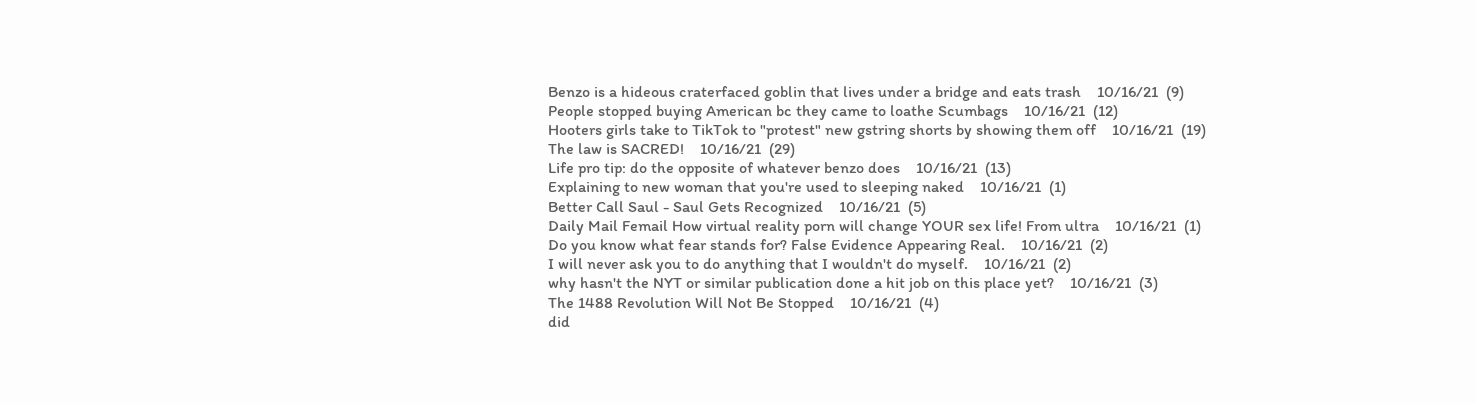Benzo is a hideous craterfaced goblin that lives under a bridge and eats trash    10/16/21  (9)
People stopped buying American bc they came to loathe Scumbags    10/16/21  (12)
Hooters girls take to TikTok to "protest" new gstring shorts by showing them off    10/16/21  (19)
The law is SACRED!    10/16/21  (29)
Life pro tip: do the opposite of whatever benzo does    10/16/21  (13)
Explaining to new woman that you're used to sleeping naked    10/16/21  (1)
Better Call Saul - Saul Gets Recognized    10/16/21  (5)
Daily Mail Femail How virtual reality porn will change YOUR sex life! From ultra    10/16/21  (1)
Do you know what fear stands for? False Evidence Appearing Real.    10/16/21  (2)
I will never ask you to do anything that I wouldn't do myself.    10/16/21  (2)
why hasn't the NYT or similar publication done a hit job on this place yet?    10/16/21  (3)
The 1488 Revolution Will Not Be Stopped    10/16/21  (4)
did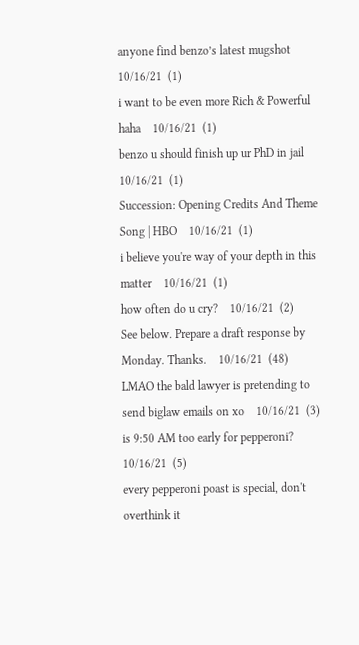anyone find benzo’s latest mugshot    10/16/21  (1)
i want to be even more Rich & Powerful haha    10/16/21  (1)
benzo u should finish up ur PhD in jail    10/16/21  (1)
Succession: Opening Credits And Theme Song | HBO    10/16/21  (1)
i believe you're way of your depth in this matter    10/16/21  (1)
how often do u cry?    10/16/21  (2)
See below. Prepare a draft response by Monday. Thanks.    10/16/21  (48)
LMAO the bald lawyer is pretending to send biglaw emails on xo    10/16/21  (3)
is 9:50 AM too early for pepperoni?    10/16/21  (5)
every pepperoni poast is special, don't overthink it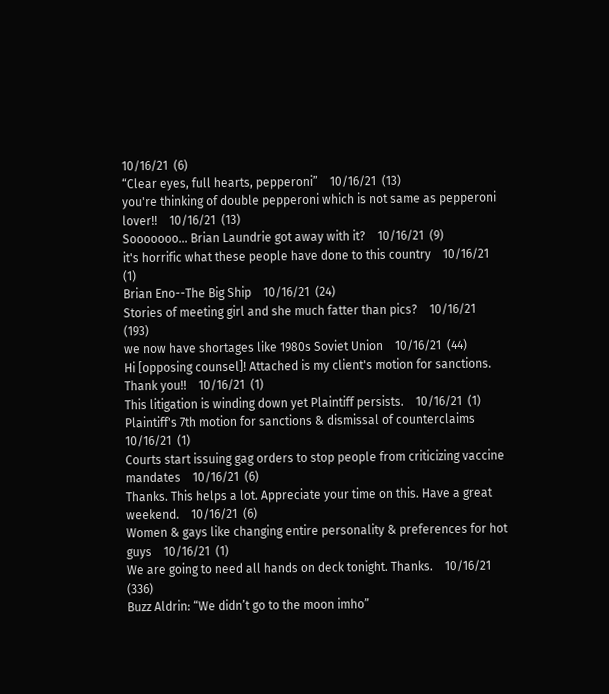10/16/21  (6)
“Clear eyes, full hearts, pepperoni”    10/16/21  (13)
you're thinking of double pepperoni which is not same as pepperoni lover!!    10/16/21  (13)
Sooooooo... Brian Laundrie got away with it?    10/16/21  (9)
it's horrific what these people have done to this country    10/16/21  (1)
Brian Eno--The Big Ship    10/16/21  (24)
Stories of meeting girl and she much fatter than pics?    10/16/21  (193)
we now have shortages like 1980s Soviet Union    10/16/21  (44)
Hi [opposing counsel]! Attached is my client's motion for sanctions. Thank you!!    10/16/21  (1)
This litigation is winding down yet Plaintiff persists.    10/16/21  (1)
Plaintiff's 7th motion for sanctions & dismissal of counterclaims    10/16/21  (1)
Courts start issuing gag orders to stop people from criticizing vaccine mandates    10/16/21  (6)
Thanks. This helps a lot. Appreciate your time on this. Have a great weekend.    10/16/21  (6)
Women & gays like changing entire personality & preferences for hot guys    10/16/21  (1)
We are going to need all hands on deck tonight. Thanks.    10/16/21  (336)
Buzz Aldrin: “We didn’t go to the moon imho”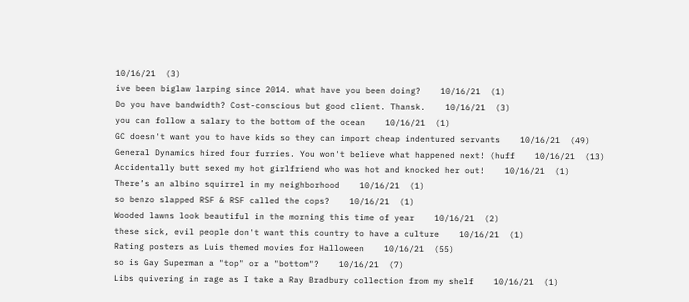10/16/21  (3)
ive been biglaw larping since 2014. what have you been doing?    10/16/21  (1)
Do you have bandwidth? Cost-conscious but good client. Thansk.    10/16/21  (3)
you can follow a salary to the bottom of the ocean    10/16/21  (1)
GC doesn't want you to have kids so they can import cheap indentured servants    10/16/21  (49)
General Dynamics hired four furries. You won't believe what happened next! (huff    10/16/21  (13)
Accidentally butt sexed my hot girlfriend who was hot and knocked her out!    10/16/21  (1)
There’s an albino squirrel in my neighborhood    10/16/21  (1)
so benzo slapped RSF & RSF called the cops?    10/16/21  (1)
Wooded lawns look beautiful in the morning this time of year    10/16/21  (2)
these sick, evil people don't want this country to have a culture    10/16/21  (1)
Rating posters as Luis themed movies for Halloween    10/16/21  (55)
so is Gay Superman a "top" or a "bottom"?    10/16/21  (7)
Libs quivering in rage as I take a Ray Bradbury collection from my shelf    10/16/21  (1)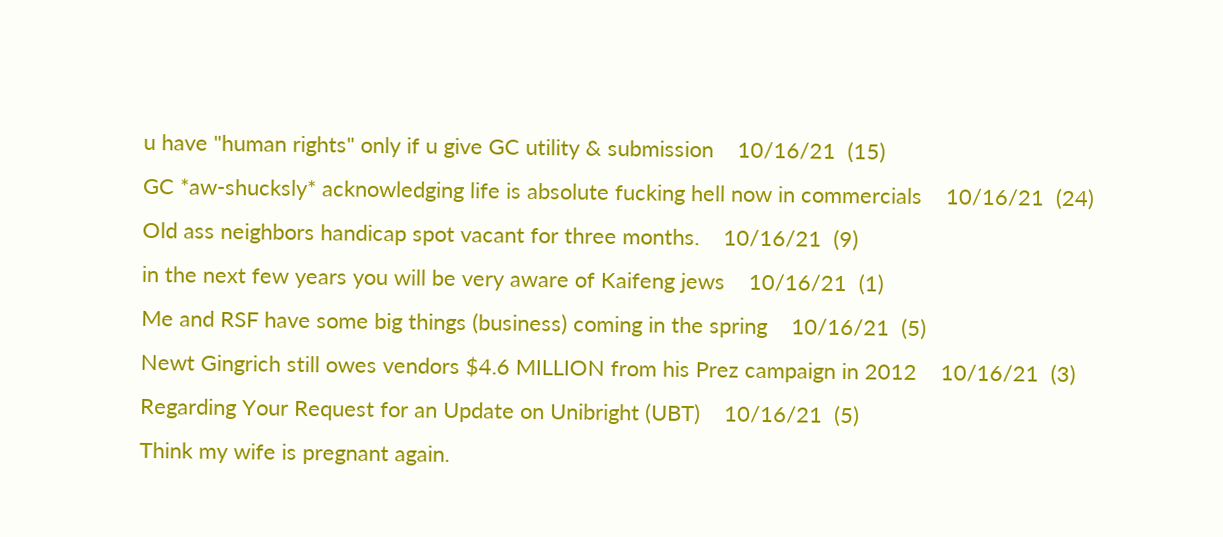u have "human rights" only if u give GC utility & submission    10/16/21  (15)
GC *aw-shucksly* acknowledging life is absolute fucking hell now in commercials    10/16/21  (24)
Old ass neighbors handicap spot vacant for three months.    10/16/21  (9)
in the next few years you will be very aware of Kaifeng jews    10/16/21  (1)
Me and RSF have some big things (business) coming in the spring    10/16/21  (5)
Newt Gingrich still owes vendors $4.6 MILLION from his Prez campaign in 2012    10/16/21  (3)
Regarding Your Request for an Update on Unibright (UBT)    10/16/21  (5)
Think my wife is pregnant again.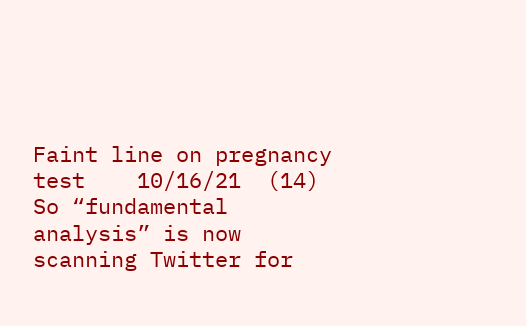Faint line on pregnancy test    10/16/21  (14)
So “fundamental analysis” is now scanning Twitter for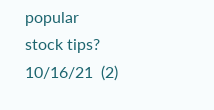popular stock tips?    10/16/21  (2)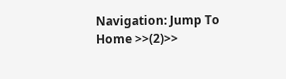Navigation: Jump To Home >>(2)>>